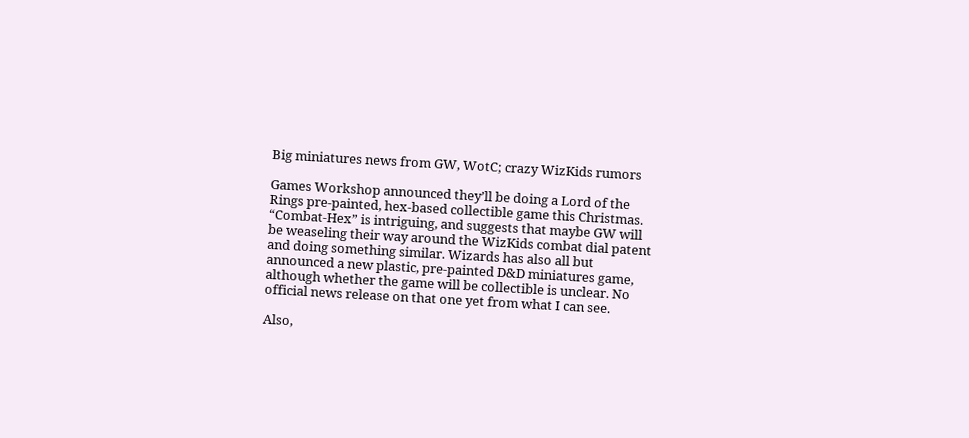Big miniatures news from GW, WotC; crazy WizKids rumors

Games Workshop announced they’ll be doing a Lord of the Rings pre-painted, hex-based collectible game this Christmas. “Combat-Hex” is intriguing, and suggests that maybe GW will be weaseling their way around the WizKids combat dial patent and doing something similar. Wizards has also all but announced a new plastic, pre-painted D&D miniatures game, although whether the game will be collectible is unclear. No official news release on that one yet from what I can see.

Also,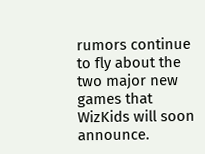rumors continue to fly about the two major new games that WizKids will soon announce.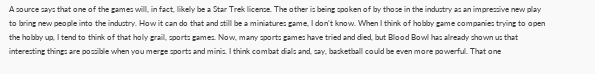A source says that one of the games will, in fact, likely be a Star Trek license. The other is being spoken of by those in the industry as an impressive new play to bring new people into the industry. How it can do that and still be a miniatures game, I don’t know. When I think of hobby game companies trying to open the hobby up, I tend to think of that holy grail, sports games. Now, many sports games have tried and died, but Blood Bowl has already shown us that interesting things are possible when you merge sports and minis. I think combat dials and, say, basketball could be even more powerful. That one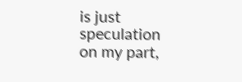is just speculation on my part,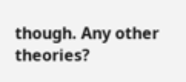though. Any other theories?